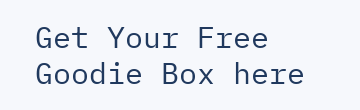Get Your Free Goodie Box here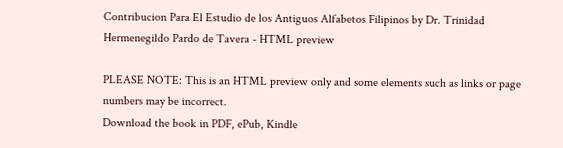Contribucion Para El Estudio de los Antiguos Alfabetos Filipinos by Dr. Trinidad Hermenegildo Pardo de Tavera - HTML preview

PLEASE NOTE: This is an HTML preview only and some elements such as links or page numbers may be incorrect.
Download the book in PDF, ePub, Kindle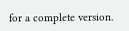for a complete version.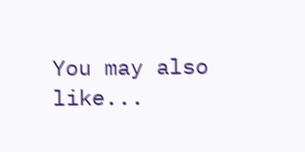You may also like...